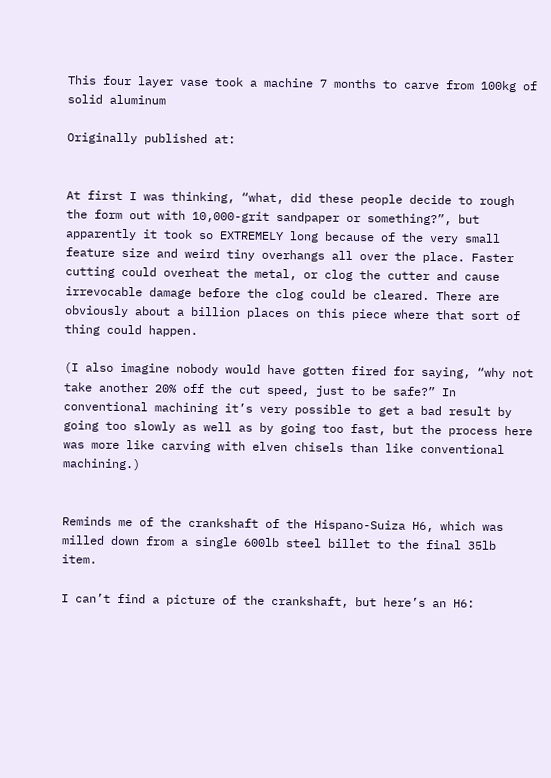This four layer vase took a machine 7 months to carve from 100kg of solid aluminum

Originally published at:


At first I was thinking, “what, did these people decide to rough the form out with 10,000-grit sandpaper or something?”, but apparently it took so EXTREMELY long because of the very small feature size and weird tiny overhangs all over the place. Faster cutting could overheat the metal, or clog the cutter and cause irrevocable damage before the clog could be cleared. There are obviously about a billion places on this piece where that sort of thing could happen.

(I also imagine nobody would have gotten fired for saying, “why not take another 20% off the cut speed, just to be safe?” In conventional machining it’s very possible to get a bad result by going too slowly as well as by going too fast, but the process here was more like carving with elven chisels than like conventional machining.)


Reminds me of the crankshaft of the Hispano-Suiza H6, which was milled down from a single 600lb steel billet to the final 35lb item.

I can’t find a picture of the crankshaft, but here’s an H6: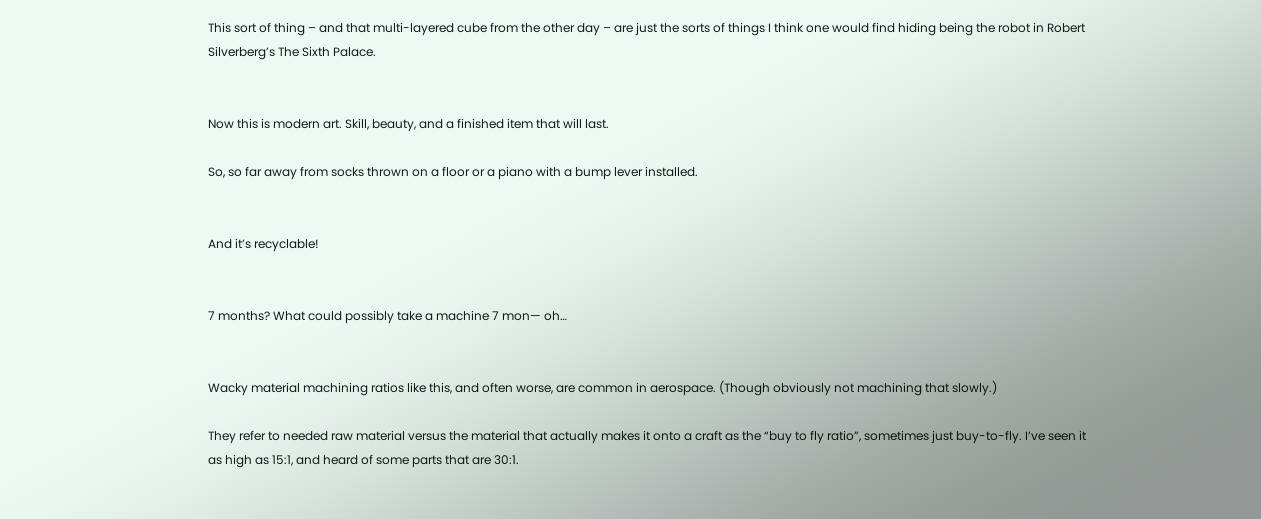This sort of thing – and that multi-layered cube from the other day – are just the sorts of things I think one would find hiding being the robot in Robert Silverberg’s The Sixth Palace.


Now this is modern art. Skill, beauty, and a finished item that will last.

So, so far away from socks thrown on a floor or a piano with a bump lever installed.


And it’s recyclable!


7 months? What could possibly take a machine 7 mon— oh…


Wacky material machining ratios like this, and often worse, are common in aerospace. (Though obviously not machining that slowly.)

They refer to needed raw material versus the material that actually makes it onto a craft as the “buy to fly ratio”, sometimes just buy-to-fly. I’ve seen it as high as 15:1, and heard of some parts that are 30:1.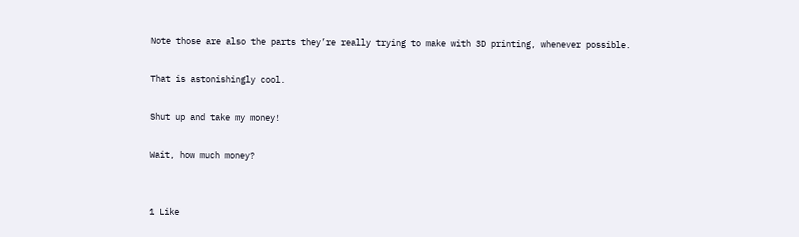Note those are also the parts they’re really trying to make with 3D printing, whenever possible.

That is astonishingly cool.

Shut up and take my money!

Wait, how much money?


1 Like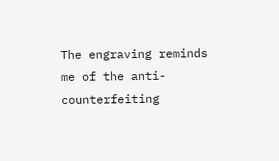The engraving reminds me of the anti-counterfeiting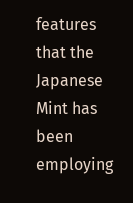features that the Japanese Mint has been employing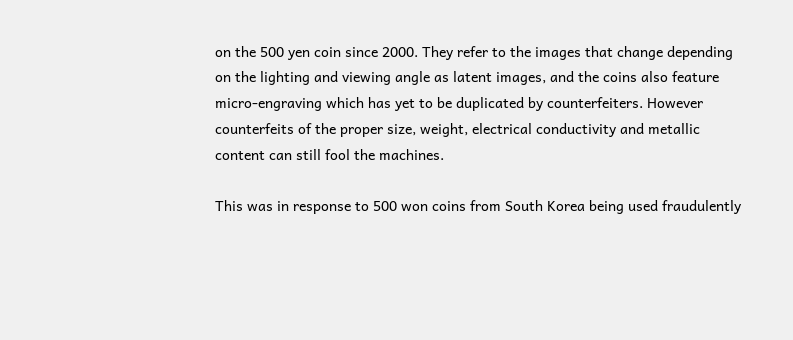on the 500 yen coin since 2000. They refer to the images that change depending on the lighting and viewing angle as latent images, and the coins also feature micro-engraving which has yet to be duplicated by counterfeiters. However counterfeits of the proper size, weight, electrical conductivity and metallic content can still fool the machines.

This was in response to 500 won coins from South Korea being used fraudulently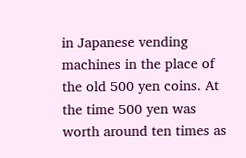in Japanese vending machines in the place of the old 500 yen coins. At the time 500 yen was worth around ten times as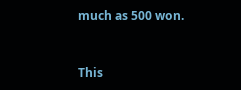much as 500 won.


This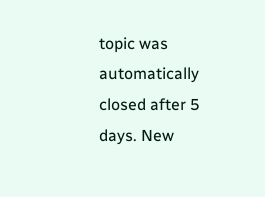topic was automatically closed after 5 days. New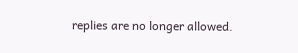replies are no longer allowed.